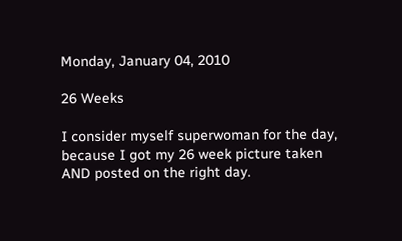Monday, January 04, 2010

26 Weeks

I consider myself superwoman for the day, because I got my 26 week picture taken AND posted on the right day.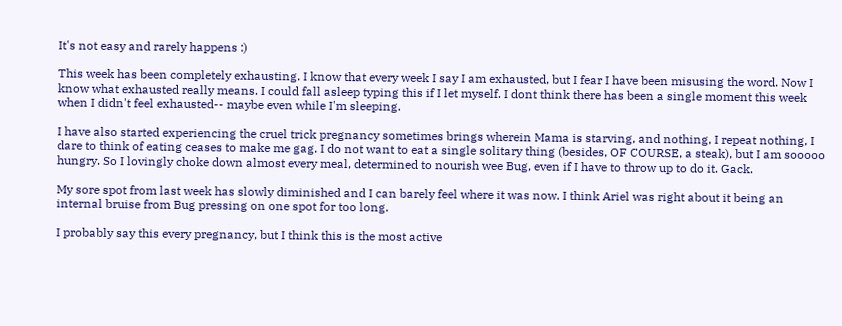It's not easy and rarely happens :)

This week has been completely exhausting. I know that every week I say I am exhausted, but I fear I have been misusing the word. Now I know what exhausted really means. I could fall asleep typing this if I let myself. I dont think there has been a single moment this week when I didn't feel exhausted-- maybe even while I'm sleeping.

I have also started experiencing the cruel trick pregnancy sometimes brings wherein Mama is starving, and nothing, I repeat nothing, I dare to think of eating ceases to make me gag. I do not want to eat a single solitary thing (besides, OF COURSE, a steak), but I am sooooo hungry. So I lovingly choke down almost every meal, determined to nourish wee Bug, even if I have to throw up to do it. Gack.

My sore spot from last week has slowly diminished and I can barely feel where it was now. I think Ariel was right about it being an internal bruise from Bug pressing on one spot for too long.

I probably say this every pregnancy, but I think this is the most active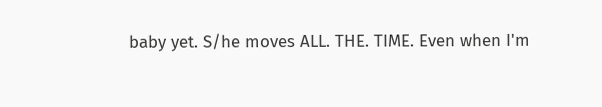baby yet. S/he moves ALL. THE. TIME. Even when I'm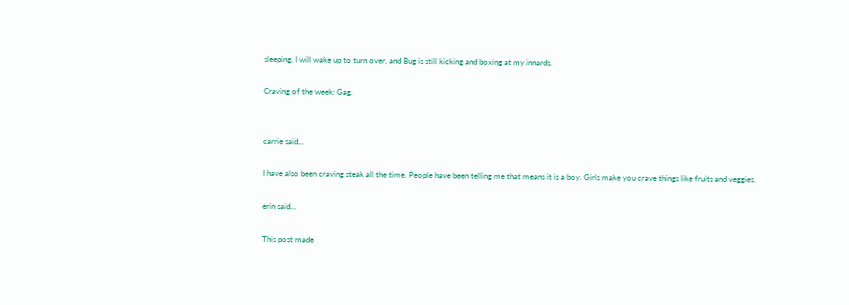sleeping. I will wake up to turn over, and Bug is still kicking and boxing at my innards.

Craving of the week: Gag.


carrie said...

I have also been craving steak all the time. People have been telling me that means it is a boy. Girls make you crave things like fruits and veggies.

erin said...

This post made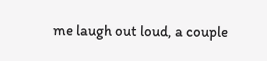me laugh out loud, a couple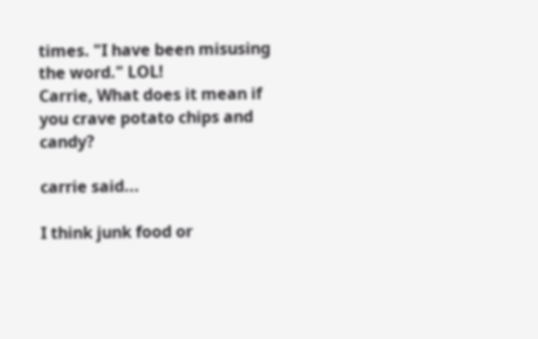times. "I have been misusing the word." LOL!
Carrie, What does it mean if you crave potato chips and candy?

carrie said...

I think junk food or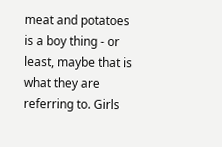meat and potatoes is a boy thing - or least, maybe that is what they are referring to. Girls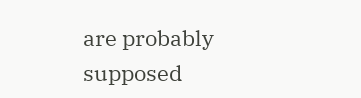are probably supposed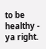to be healthy - ya right.